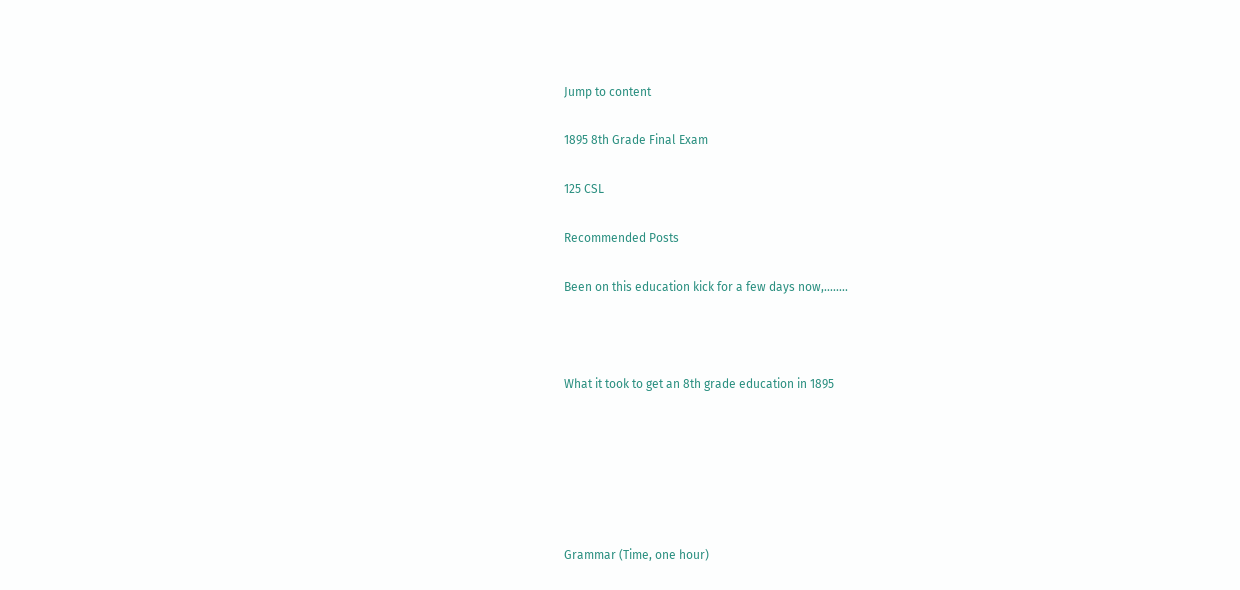Jump to content

1895 8th Grade Final Exam

125 CSL

Recommended Posts

Been on this education kick for a few days now,........



What it took to get an 8th grade education in 1895






Grammar (Time, one hour)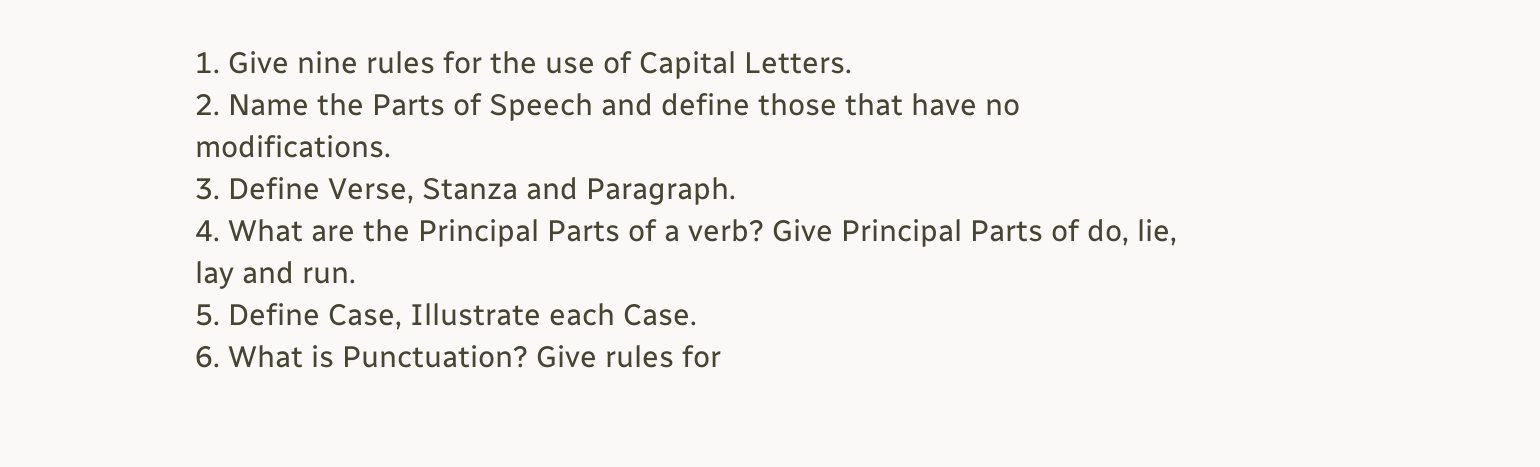1. Give nine rules for the use of Capital Letters.
2. Name the Parts of Speech and define those that have no modifications.
3. Define Verse, Stanza and Paragraph.
4. What are the Principal Parts of a verb? Give Principal Parts of do, lie, lay and run.
5. Define Case, Illustrate each Case.
6. What is Punctuation? Give rules for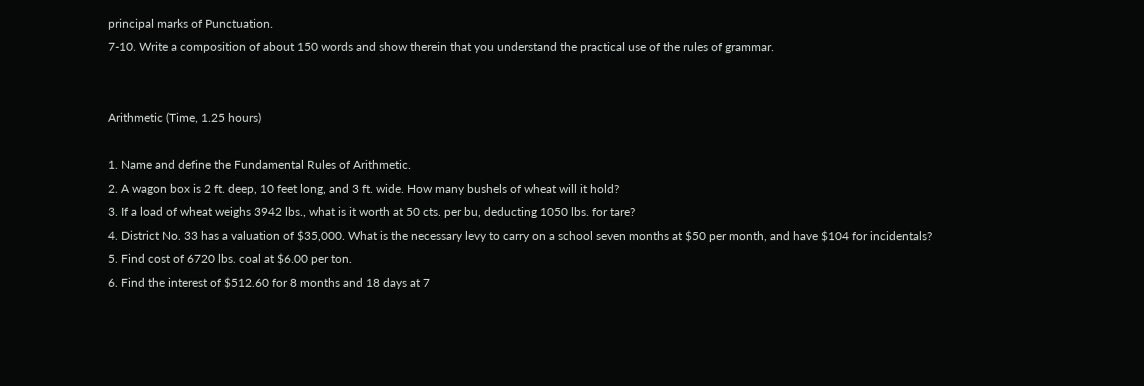principal marks of Punctuation.
7-10. Write a composition of about 150 words and show therein that you understand the practical use of the rules of grammar.


Arithmetic (Time, 1.25 hours)

1. Name and define the Fundamental Rules of Arithmetic.
2. A wagon box is 2 ft. deep, 10 feet long, and 3 ft. wide. How many bushels of wheat will it hold?
3. If a load of wheat weighs 3942 lbs., what is it worth at 50 cts. per bu, deducting 1050 lbs. for tare?
4. District No. 33 has a valuation of $35,000. What is the necessary levy to carry on a school seven months at $50 per month, and have $104 for incidentals?
5. Find cost of 6720 lbs. coal at $6.00 per ton.
6. Find the interest of $512.60 for 8 months and 18 days at 7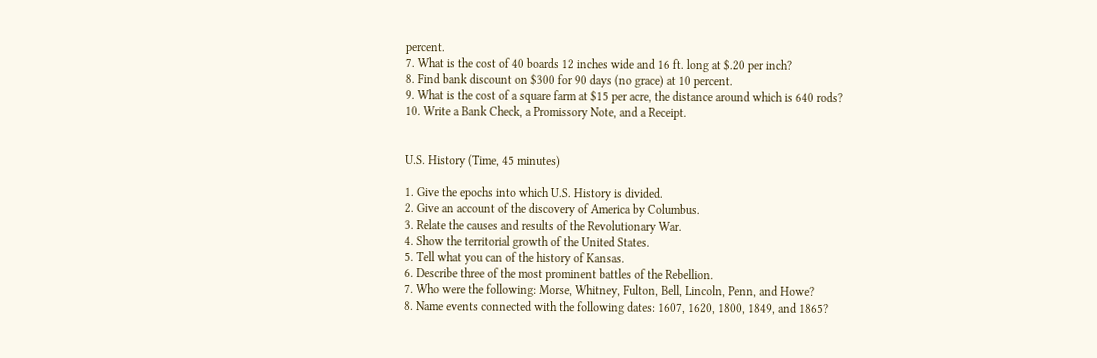percent.
7. What is the cost of 40 boards 12 inches wide and 16 ft. long at $.20 per inch?
8. Find bank discount on $300 for 90 days (no grace) at 10 percent.
9. What is the cost of a square farm at $15 per acre, the distance around which is 640 rods?
10. Write a Bank Check, a Promissory Note, and a Receipt.


U.S. History (Time, 45 minutes)

1. Give the epochs into which U.S. History is divided.
2. Give an account of the discovery of America by Columbus.
3. Relate the causes and results of the Revolutionary War.
4. Show the territorial growth of the United States.
5. Tell what you can of the history of Kansas.
6. Describe three of the most prominent battles of the Rebellion.
7. Who were the following: Morse, Whitney, Fulton, Bell, Lincoln, Penn, and Howe?
8. Name events connected with the following dates: 1607, 1620, 1800, 1849, and 1865?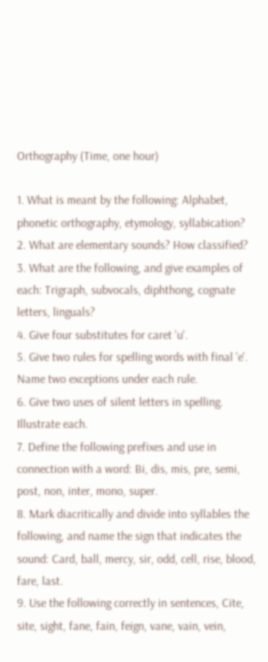Orthography (Time, one hour)

1. What is meant by the following: Alphabet, phonetic orthography, etymology, syllabication?
2. What are elementary sounds? How classified?
3. What are the following, and give examples of each: Trigraph, subvocals, diphthong, cognate letters, linguals?
4. Give four substitutes for caret 'u'.
5. Give two rules for spelling words with final 'e'. Name two exceptions under each rule.
6. Give two uses of silent letters in spelling. Illustrate each.
7. Define the following prefixes and use in connection with a word: Bi, dis, mis, pre, semi, post, non, inter, mono, super.
8. Mark diacritically and divide into syllables the following, and name the sign that indicates the sound: Card, ball, mercy, sir, odd, cell, rise, blood, fare, last.
9. Use the following correctly in sentences, Cite, site, sight, fane, fain, feign, vane, vain, vein,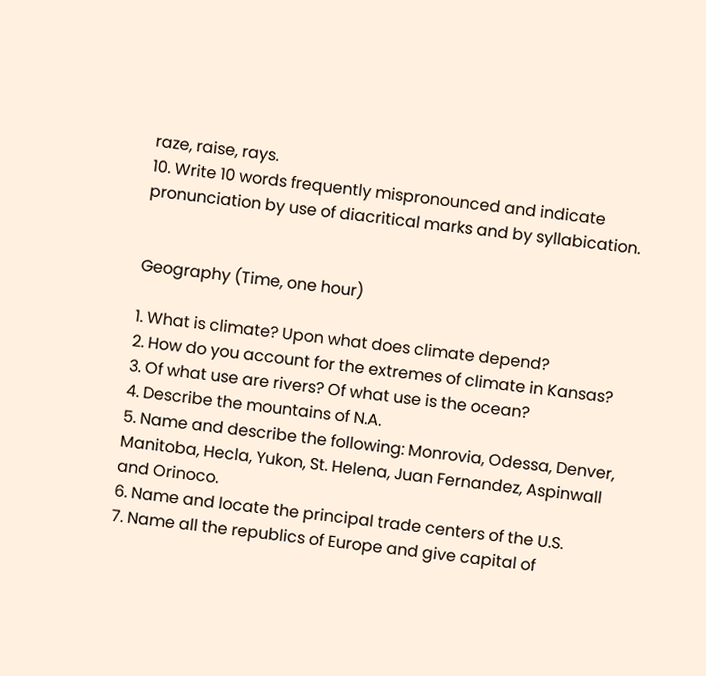raze, raise, rays.
10. Write 10 words frequently mispronounced and indicate pronunciation by use of diacritical marks and by syllabication.


Geography (Time, one hour)

1. What is climate? Upon what does climate depend?
2. How do you account for the extremes of climate in Kansas?
3. Of what use are rivers? Of what use is the ocean?
4. Describe the mountains of N.A.
5. Name and describe the following: Monrovia, Odessa, Denver, Manitoba, Hecla, Yukon, St. Helena, Juan Fernandez, Aspinwall and Orinoco.
6. Name and locate the principal trade centers of the U.S.
7. Name all the republics of Europe and give capital of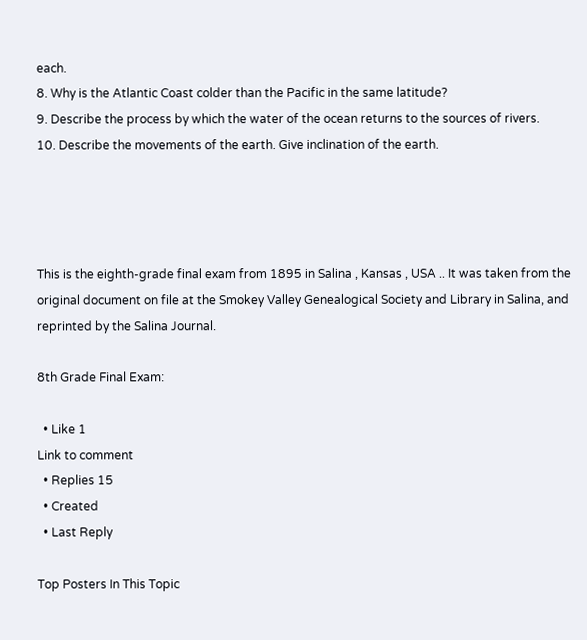each.
8. Why is the Atlantic Coast colder than the Pacific in the same latitude?
9. Describe the process by which the water of the ocean returns to the sources of rivers.
10. Describe the movements of the earth. Give inclination of the earth.




This is the eighth-grade final exam from 1895 in Salina , Kansas , USA .. It was taken from the original document on file at the Smokey Valley Genealogical Society and Library in Salina, and reprinted by the Salina Journal.

8th Grade Final Exam:

  • Like 1
Link to comment
  • Replies 15
  • Created
  • Last Reply

Top Posters In This Topic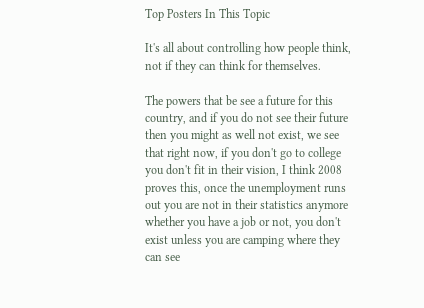Top Posters In This Topic

It's all about controlling how people think, not if they can think for themselves.

The powers that be see a future for this country, and if you do not see their future then you might as well not exist, we see that right now, if you don't go to college you don't fit in their vision, I think 2008 proves this, once the unemployment runs out you are not in their statistics anymore whether you have a job or not, you don't exist unless you are camping where they can see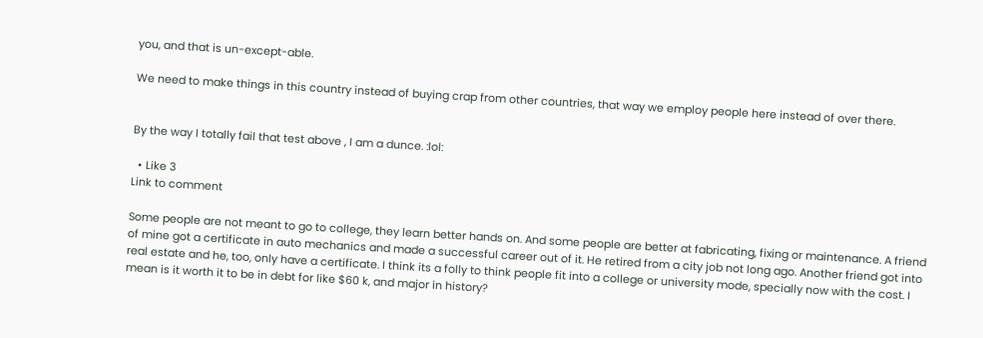you, and that is un-except-able.

We need to make things in this country instead of buying crap from other countries, that way we employ people here instead of over there.


By the way I totally fail that test above , I am a dunce. :lol:

  • Like 3
Link to comment

Some people are not meant to go to college, they learn better hands on. And some people are better at fabricating, fixing or maintenance. A friend of mine got a certificate in auto mechanics and made a successful career out of it. He retired from a city job not long ago. Another friend got into real estate and he, too, only have a certificate. I think its a folly to think people fit into a college or university mode, specially now with the cost. I mean is it worth it to be in debt for like $60 k, and major in history?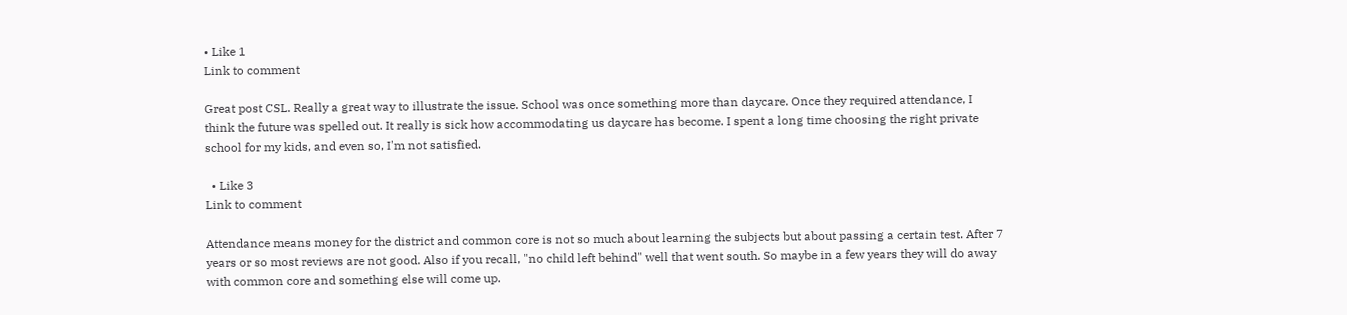• Like 1
Link to comment

Great post CSL. Really a great way to illustrate the issue. School was once something more than daycare. Once they required attendance, I think the future was spelled out. It really is sick how accommodating us daycare has become. I spent a long time choosing the right private school for my kids, and even so, I'm not satisfied.

  • Like 3
Link to comment

Attendance means money for the district and common core is not so much about learning the subjects but about passing a certain test. After 7 years or so most reviews are not good. Also if you recall, "no child left behind" well that went south. So maybe in a few years they will do away with common core and something else will come up.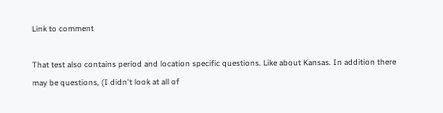Link to comment

That test also contains period and location specific questions. Like about Kansas. In addition there may be questions, (I didn't look at all of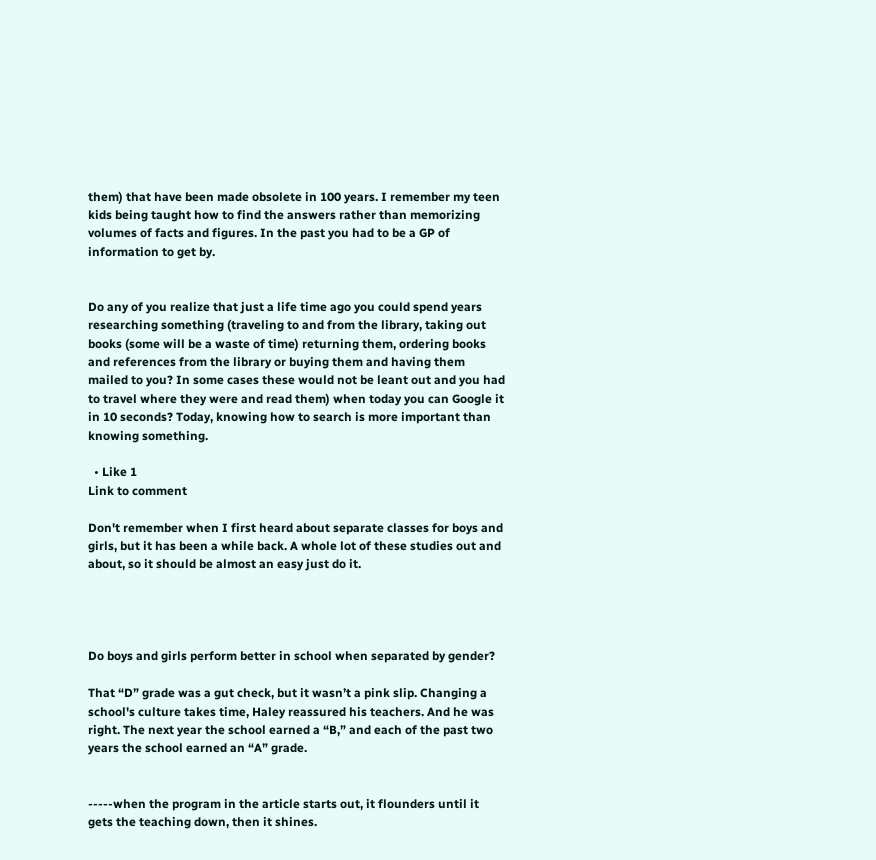them) that have been made obsolete in 100 years. I remember my teen kids being taught how to find the answers rather than memorizing volumes of facts and figures. In the past you had to be a GP of information to get by.


Do any of you realize that just a life time ago you could spend years researching something (traveling to and from the library, taking out books (some will be a waste of time) returning them, ordering books and references from the library or buying them and having them mailed to you? In some cases these would not be leant out and you had to travel where they were and read them) when today you can Google it in 10 seconds? Today, knowing how to search is more important than knowing something.

  • Like 1
Link to comment

Don't remember when I first heard about separate classes for boys and girls, but it has been a while back. A whole lot of these studies out and about, so it should be almost an easy just do it.




Do boys and girls perform better in school when separated by gender?

That “D” grade was a gut check, but it wasn’t a pink slip. Changing a school's culture takes time, Haley reassured his teachers. And he was right. The next year the school earned a “B,” and each of the past two years the school earned an “A” grade.


-----when the program in the article starts out, it flounders until it gets the teaching down, then it shines.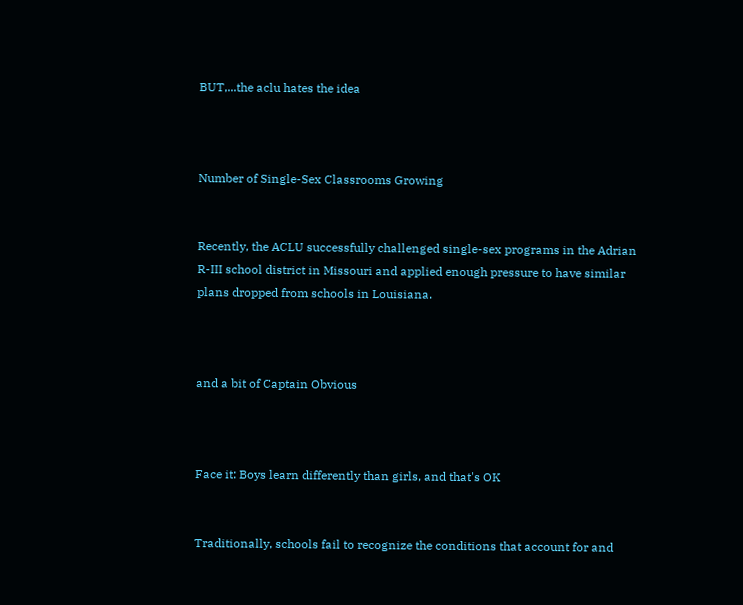BUT,...the aclu hates the idea



Number of Single-Sex Classrooms Growing


Recently, the ACLU successfully challenged single-sex programs in the Adrian R-III school district in Missouri and applied enough pressure to have similar plans dropped from schools in Louisiana.



and a bit of Captain Obvious



Face it: Boys learn differently than girls, and that's OK


Traditionally, schools fail to recognize the conditions that account for and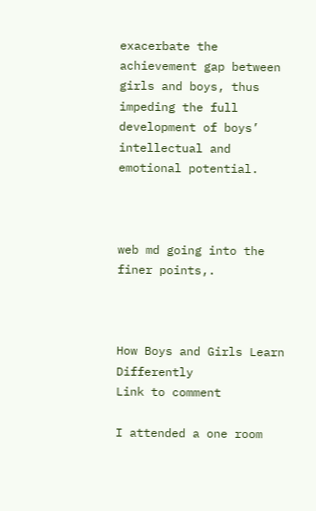exacerbate the achievement gap between girls and boys, thus impeding the full development of boys’ intellectual and emotional potential.



web md going into the finer points,.



How Boys and Girls Learn Differently
Link to comment

I attended a one room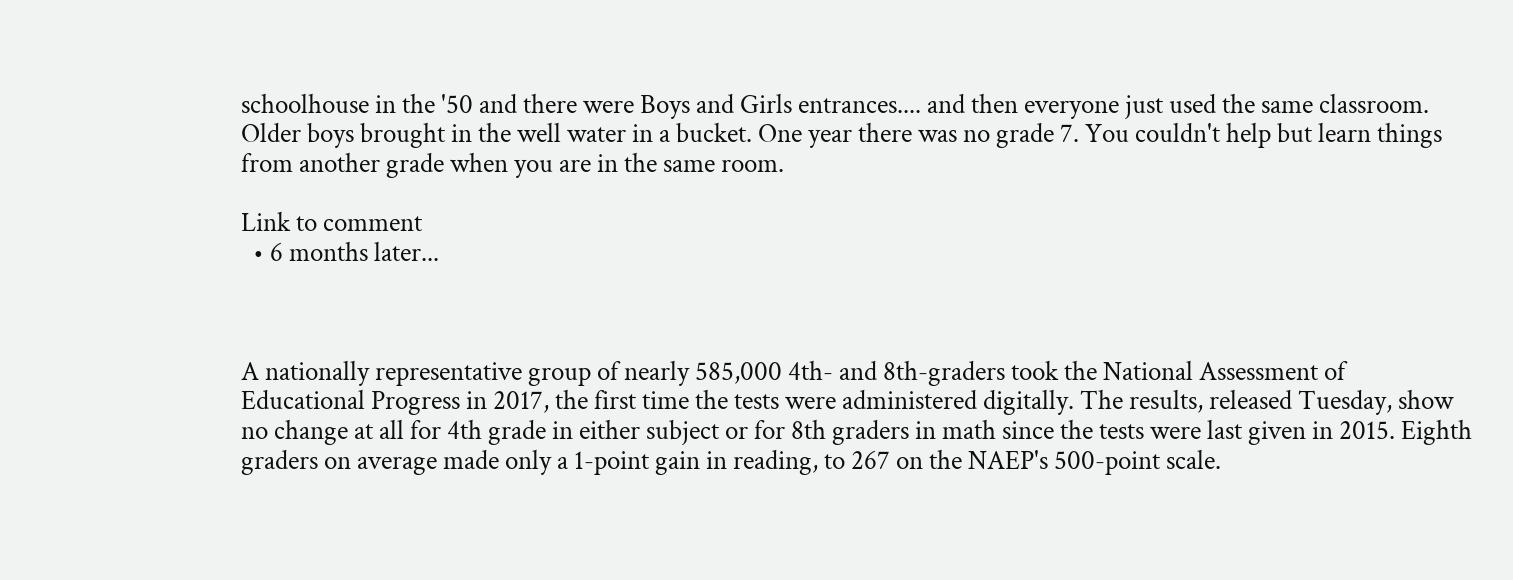schoolhouse in the '50 and there were Boys and Girls entrances.... and then everyone just used the same classroom. Older boys brought in the well water in a bucket. One year there was no grade 7. You couldn't help but learn things from another grade when you are in the same room.

Link to comment
  • 6 months later...



A nationally representative group of nearly 585,000 4th- and 8th-graders took the National Assessment of Educational Progress in 2017, the first time the tests were administered digitally. The results, released Tuesday, show no change at all for 4th grade in either subject or for 8th graders in math since the tests were last given in 2015. Eighth graders on average made only a 1-point gain in reading, to 267 on the NAEP's 500-point scale.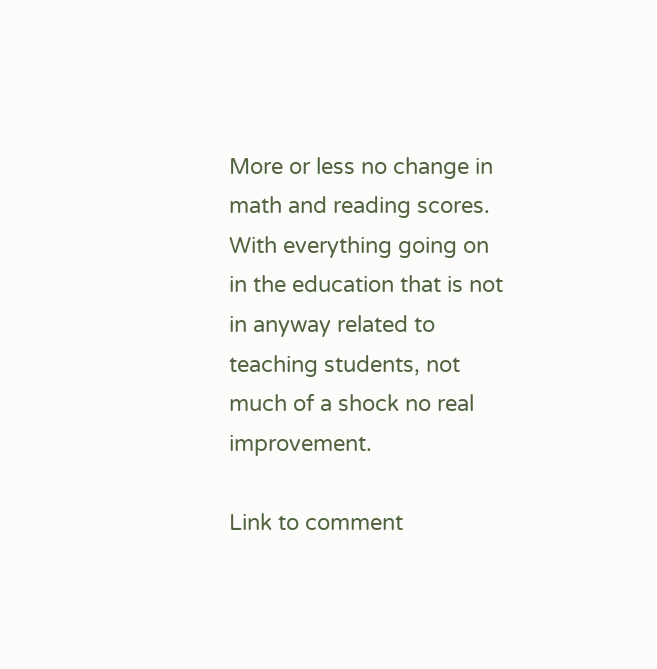More or less no change in math and reading scores. With everything going on in the education that is not in anyway related to teaching students, not much of a shock no real improvement.

Link to comment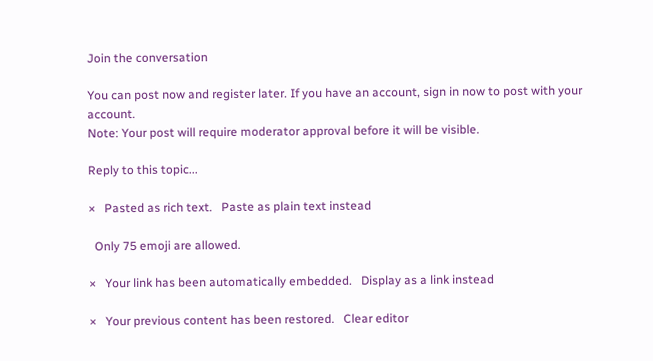Join the conversation

You can post now and register later. If you have an account, sign in now to post with your account.
Note: Your post will require moderator approval before it will be visible.

Reply to this topic...

×   Pasted as rich text.   Paste as plain text instead

  Only 75 emoji are allowed.

×   Your link has been automatically embedded.   Display as a link instead

×   Your previous content has been restored.   Clear editor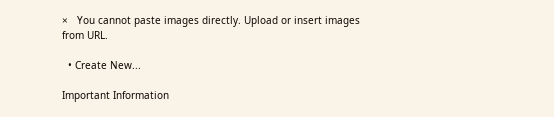×   You cannot paste images directly. Upload or insert images from URL.

  • Create New...

Important Information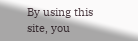By using this site, you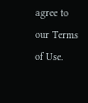agree to our Terms of Use.